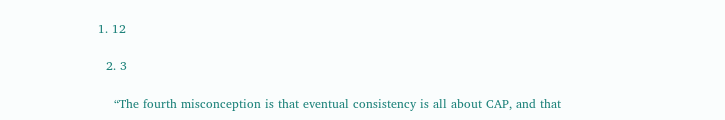1. 12

  2. 3

    “The fourth misconception is that eventual consistency is all about CAP, and that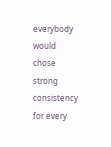everybody would chose strong consistency for every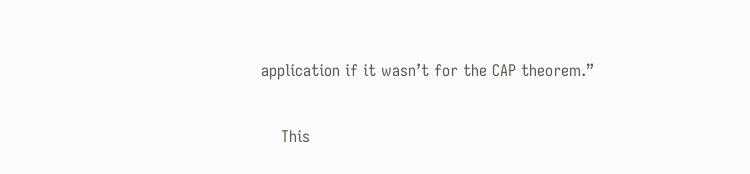application if it wasn’t for the CAP theorem.”

    This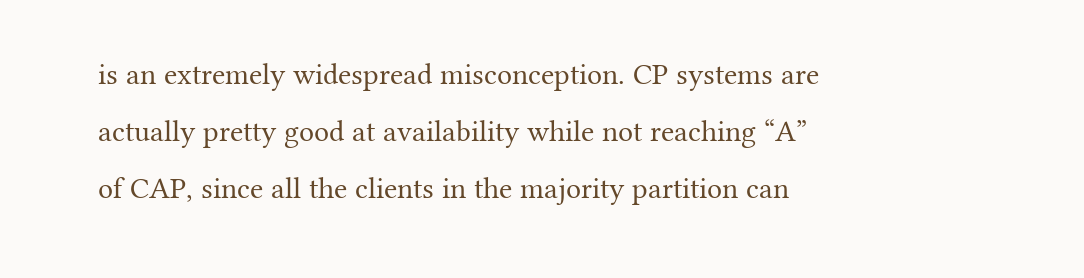is an extremely widespread misconception. CP systems are actually pretty good at availability while not reaching “A” of CAP, since all the clients in the majority partition can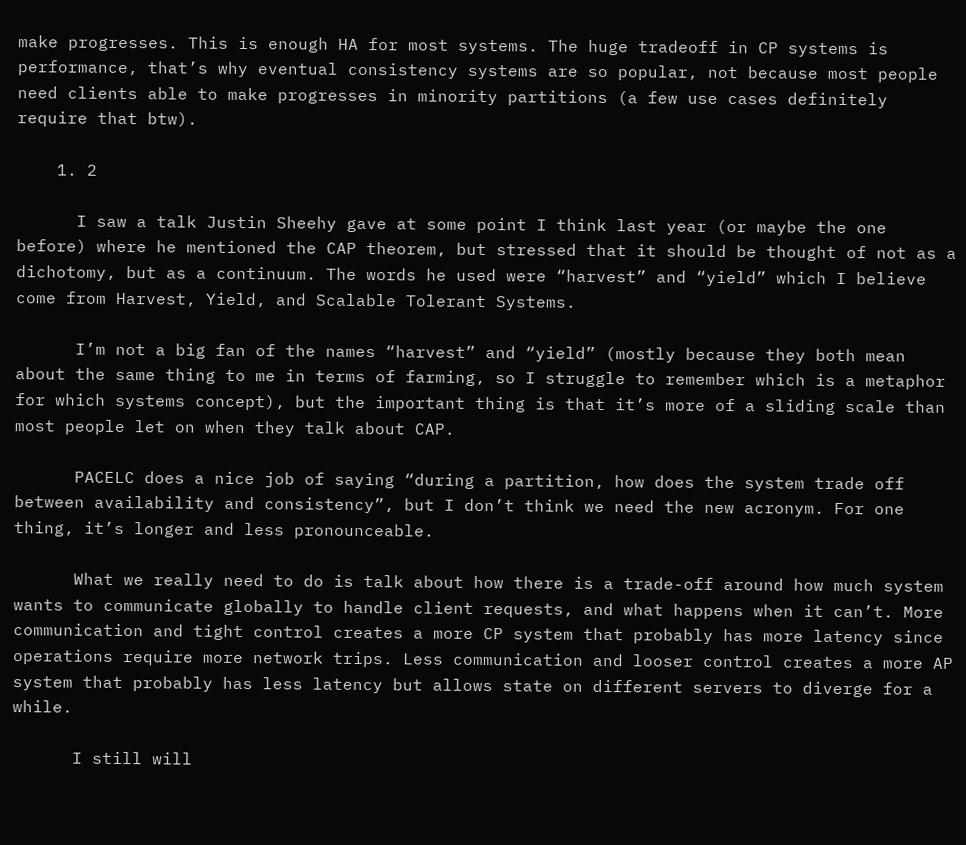make progresses. This is enough HA for most systems. The huge tradeoff in CP systems is performance, that’s why eventual consistency systems are so popular, not because most people need clients able to make progresses in minority partitions (a few use cases definitely require that btw).

    1. 2

      I saw a talk Justin Sheehy gave at some point I think last year (or maybe the one before) where he mentioned the CAP theorem, but stressed that it should be thought of not as a dichotomy, but as a continuum. The words he used were “harvest” and “yield” which I believe come from Harvest, Yield, and Scalable Tolerant Systems.

      I’m not a big fan of the names “harvest” and “yield” (mostly because they both mean about the same thing to me in terms of farming, so I struggle to remember which is a metaphor for which systems concept), but the important thing is that it’s more of a sliding scale than most people let on when they talk about CAP.

      PACELC does a nice job of saying “during a partition, how does the system trade off between availability and consistency”, but I don’t think we need the new acronym. For one thing, it’s longer and less pronounceable.

      What we really need to do is talk about how there is a trade-off around how much system wants to communicate globally to handle client requests, and what happens when it can’t. More communication and tight control creates a more CP system that probably has more latency since operations require more network trips. Less communication and looser control creates a more AP system that probably has less latency but allows state on different servers to diverge for a while.

      I still will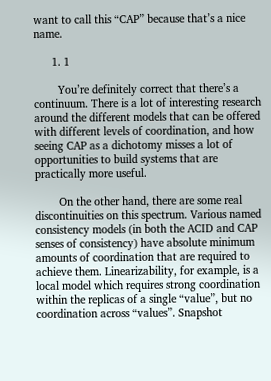want to call this “CAP” because that’s a nice name.

      1. 1

        You’re definitely correct that there’s a continuum. There is a lot of interesting research around the different models that can be offered with different levels of coordination, and how seeing CAP as a dichotomy misses a lot of opportunities to build systems that are practically more useful.

        On the other hand, there are some real discontinuities on this spectrum. Various named consistency models (in both the ACID and CAP senses of consistency) have absolute minimum amounts of coordination that are required to achieve them. Linearizability, for example, is a local model which requires strong coordination within the replicas of a single “value”, but no coordination across “values”. Snapshot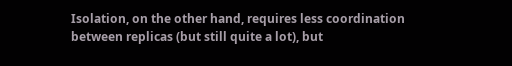Isolation, on the other hand, requires less coordination between replicas (but still quite a lot), but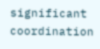significant coordination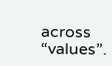across “values”.